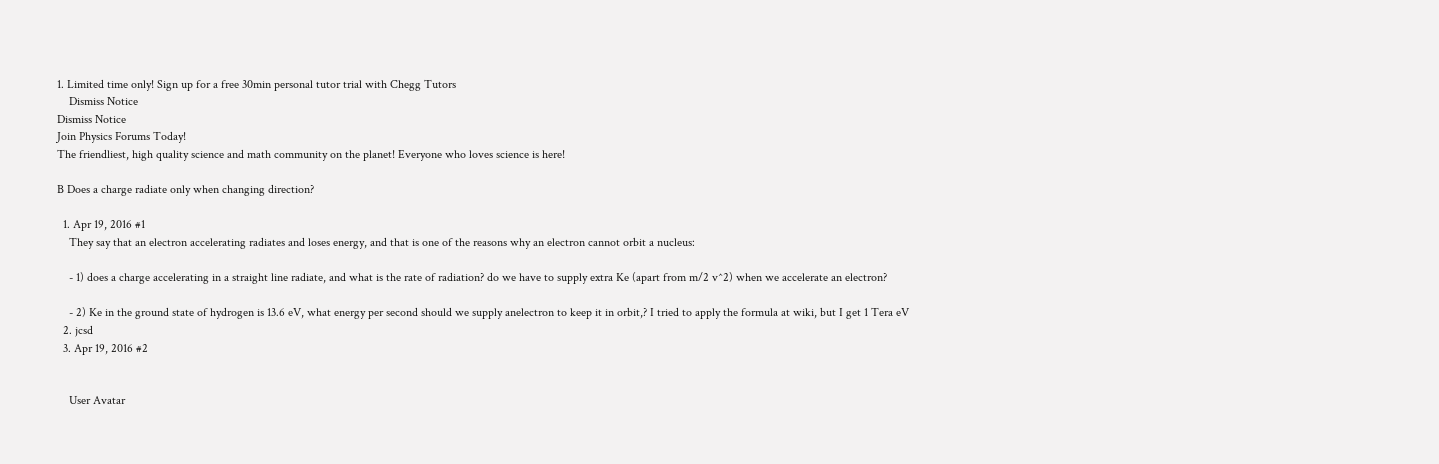1. Limited time only! Sign up for a free 30min personal tutor trial with Chegg Tutors
    Dismiss Notice
Dismiss Notice
Join Physics Forums Today!
The friendliest, high quality science and math community on the planet! Everyone who loves science is here!

B Does a charge radiate only when changing direction?

  1. Apr 19, 2016 #1
    They say that an electron accelerating radiates and loses energy, and that is one of the reasons why an electron cannot orbit a nucleus:

    - 1) does a charge accelerating in a straight line radiate, and what is the rate of radiation? do we have to supply extra Ke (apart from m/2 v^2) when we accelerate an electron?

    - 2) Ke in the ground state of hydrogen is 13.6 eV, what energy per second should we supply anelectron to keep it in orbit,? I tried to apply the formula at wiki, but I get 1 Tera eV
  2. jcsd
  3. Apr 19, 2016 #2


    User Avatar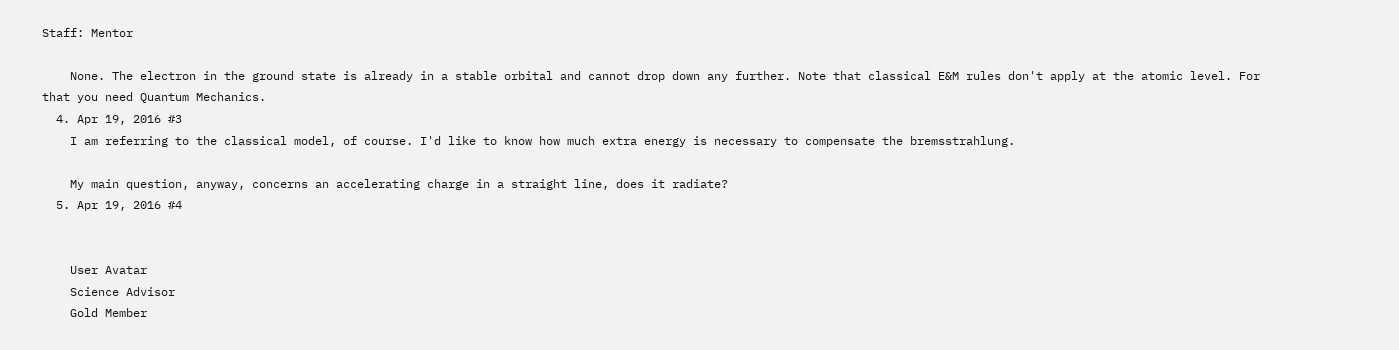Staff: Mentor

    None. The electron in the ground state is already in a stable orbital and cannot drop down any further. Note that classical E&M rules don't apply at the atomic level. For that you need Quantum Mechanics.
  4. Apr 19, 2016 #3
    I am referring to the classical model, of course. I'd like to know how much extra energy is necessary to compensate the bremsstrahlung.

    My main question, anyway, concerns an accelerating charge in a straight line, does it radiate?
  5. Apr 19, 2016 #4


    User Avatar
    Science Advisor
    Gold Member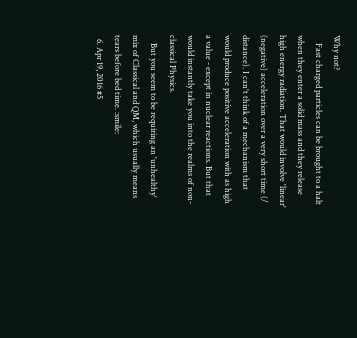Why not?
    Fast charged particles can be brought to a halt when they enter a solid mass and they release high energy radiation. That would involve 'linear' (negative) acceleration over a very short time (/ distance). I can't think of a mechanism that would produce positive acceleration with as high a value - except in nuclear reactions. But that would instantly take you into the realms of non-classical Physics.
    But you seem to be requiring an 'unhealthy' mix of Classical and QM, which usually means tears before bed time. :smile:
  6. Apr 19, 2016 #5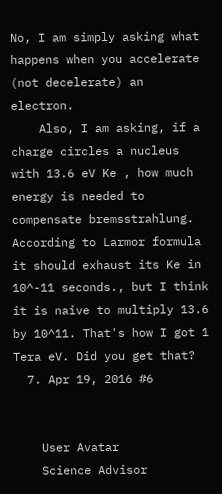No, I am simply asking what happens when you accelerate (not decelerate) an electron.
    Also, I am asking, if a charge circles a nucleus with 13.6 eV Ke , how much energy is needed to compensate bremsstrahlung. According to Larmor formula it should exhaust its Ke in 10^-11 seconds., but I think it is naive to multiply 13.6 by 10^11. That's how I got 1 Tera eV. Did you get that?
  7. Apr 19, 2016 #6


    User Avatar
    Science Advisor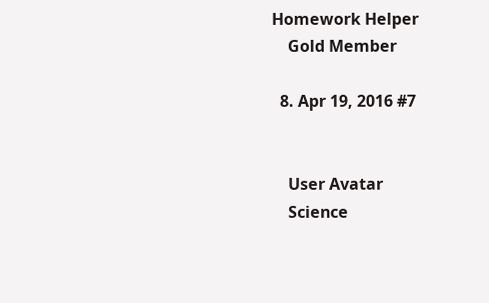Homework Helper
    Gold Member

  8. Apr 19, 2016 #7


    User Avatar
    Science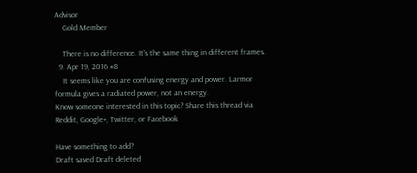Advisor
    Gold Member

    There is no difference. It's the same thing in different frames.
  9. Apr 19, 2016 #8
    It seems like you are confusing energy and power. Larmor formula gives a radiated power, not an energy.
Know someone interested in this topic? Share this thread via Reddit, Google+, Twitter, or Facebook

Have something to add?
Draft saved Draft deleted